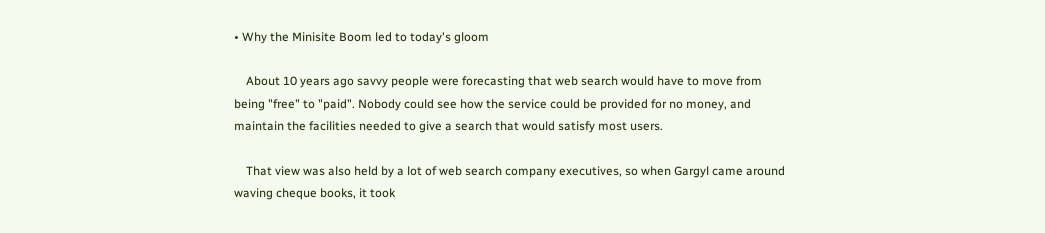• Why the Minisite Boom led to today's gloom

    About 10 years ago savvy people were forecasting that web search would have to move from being "free" to "paid". Nobody could see how the service could be provided for no money, and maintain the facilities needed to give a search that would satisfy most users.

    That view was also held by a lot of web search company executives, so when Gargyl came around waving cheque books, it took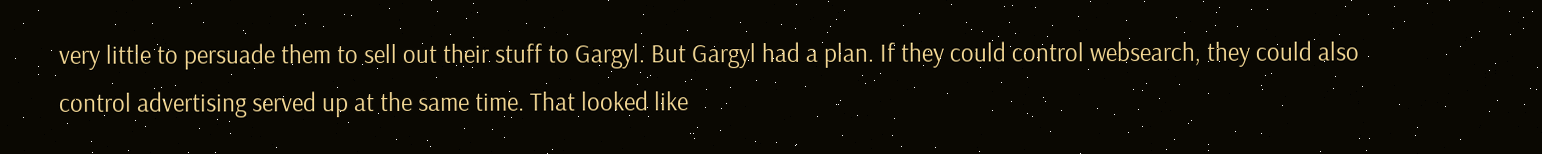very little to persuade them to sell out their stuff to Gargyl. But Gargyl had a plan. If they could control websearch, they could also control advertising served up at the same time. That looked like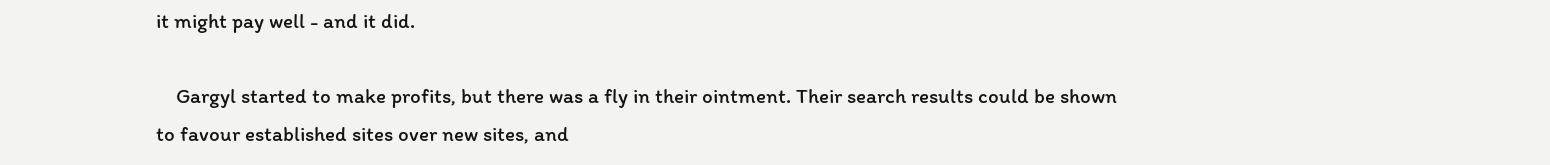it might pay well - and it did.

    Gargyl started to make profits, but there was a fly in their ointment. Their search results could be shown to favour established sites over new sites, and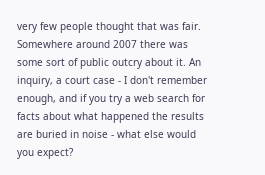very few people thought that was fair. Somewhere around 2007 there was some sort of public outcry about it. An inquiry, a court case - I don't remember enough, and if you try a web search for facts about what happened the results are buried in noise - what else would you expect?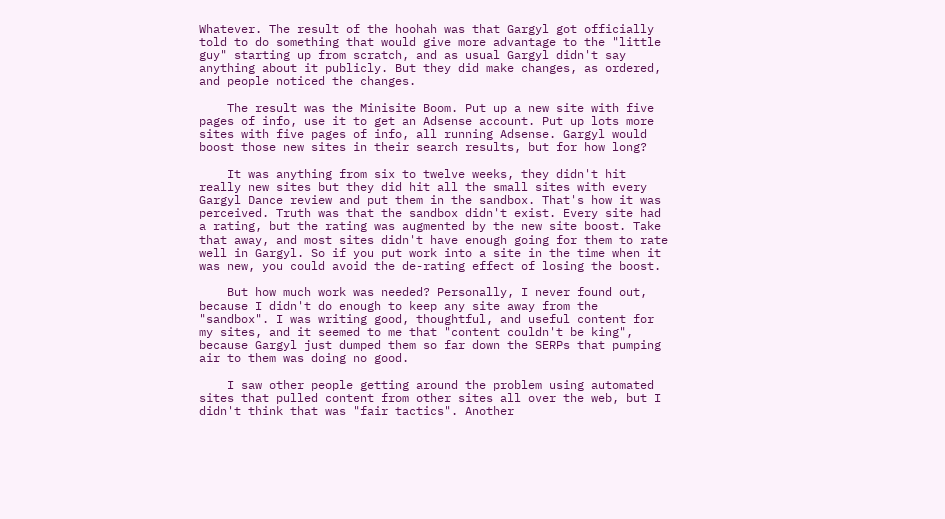Whatever. The result of the hoohah was that Gargyl got officially told to do something that would give more advantage to the "little guy" starting up from scratch, and as usual Gargyl didn't say anything about it publicly. But they did make changes, as ordered, and people noticed the changes.

    The result was the Minisite Boom. Put up a new site with five pages of info, use it to get an Adsense account. Put up lots more sites with five pages of info, all running Adsense. Gargyl would boost those new sites in their search results, but for how long?

    It was anything from six to twelve weeks, they didn't hit really new sites but they did hit all the small sites with every Gargyl Dance review and put them in the sandbox. That's how it was perceived. Truth was that the sandbox didn't exist. Every site had a rating, but the rating was augmented by the new site boost. Take that away, and most sites didn't have enough going for them to rate well in Gargyl. So if you put work into a site in the time when it was new, you could avoid the de-rating effect of losing the boost.

    But how much work was needed? Personally, I never found out, because I didn't do enough to keep any site away from the "sandbox". I was writing good, thoughtful, and useful content for my sites, and it seemed to me that "content couldn't be king", because Gargyl just dumped them so far down the SERPs that pumping air to them was doing no good.

    I saw other people getting around the problem using automated sites that pulled content from other sites all over the web, but I didn't think that was "fair tactics". Another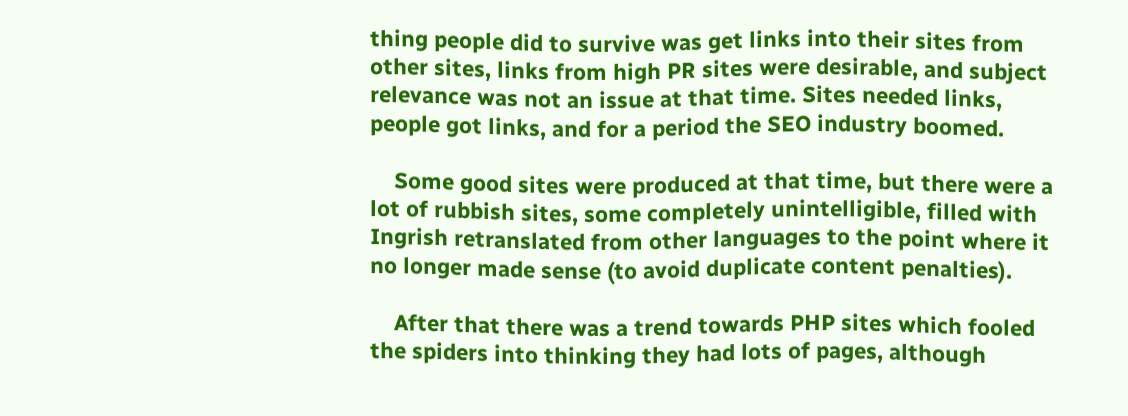thing people did to survive was get links into their sites from other sites, links from high PR sites were desirable, and subject relevance was not an issue at that time. Sites needed links, people got links, and for a period the SEO industry boomed.

    Some good sites were produced at that time, but there were a lot of rubbish sites, some completely unintelligible, filled with Ingrish retranslated from other languages to the point where it no longer made sense (to avoid duplicate content penalties).

    After that there was a trend towards PHP sites which fooled the spiders into thinking they had lots of pages, although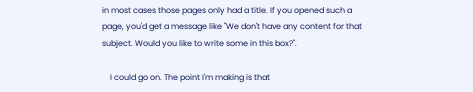in most cases those pages only had a title. If you opened such a page, you'd get a message like "We don't have any content for that subject. Would you like to write some in this box?".

    I could go on. The point I'm making is that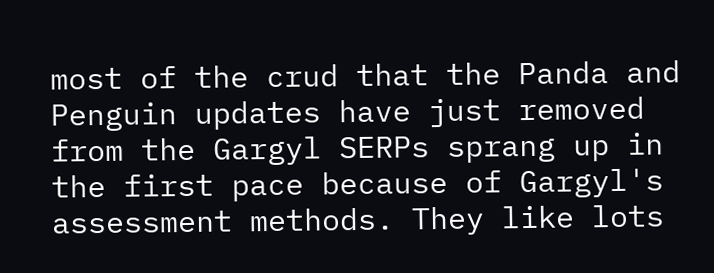most of the crud that the Panda and Penguin updates have just removed from the Gargyl SERPs sprang up in the first pace because of Gargyl's assessment methods. They like lots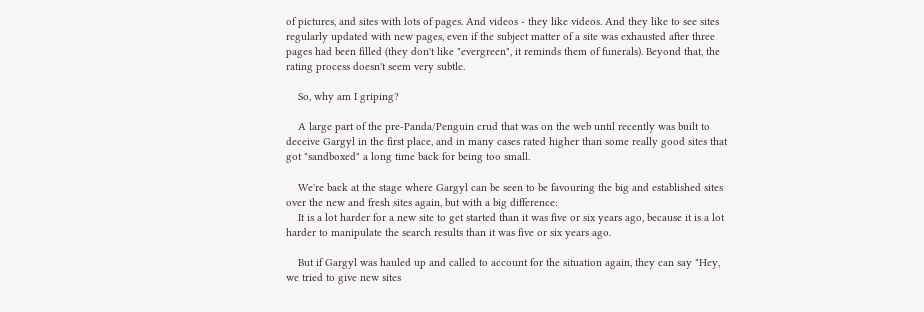of pictures, and sites with lots of pages. And videos - they like videos. And they like to see sites regularly updated with new pages, even if the subject matter of a site was exhausted after three pages had been filled (they don't like "evergreen", it reminds them of funerals). Beyond that, the rating process doesn't seem very subtle.

    So, why am I griping?

    A large part of the pre-Panda/Penguin crud that was on the web until recently was built to deceive Gargyl in the first place, and in many cases rated higher than some really good sites that got "sandboxed" a long time back for being too small.

    We're back at the stage where Gargyl can be seen to be favouring the big and established sites over the new and fresh sites again, but with a big difference:
    It is a lot harder for a new site to get started than it was five or six years ago, because it is a lot harder to manipulate the search results than it was five or six years ago.

    But if Gargyl was hauled up and called to account for the situation again, they can say "Hey, we tried to give new sites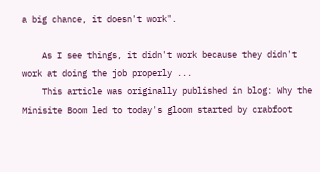a big chance, it doesn't work".

    As I see things, it didn't work because they didn't work at doing the job properly ...
    This article was originally published in blog: Why the Minisite Boom led to today's gloom started by crabfoot